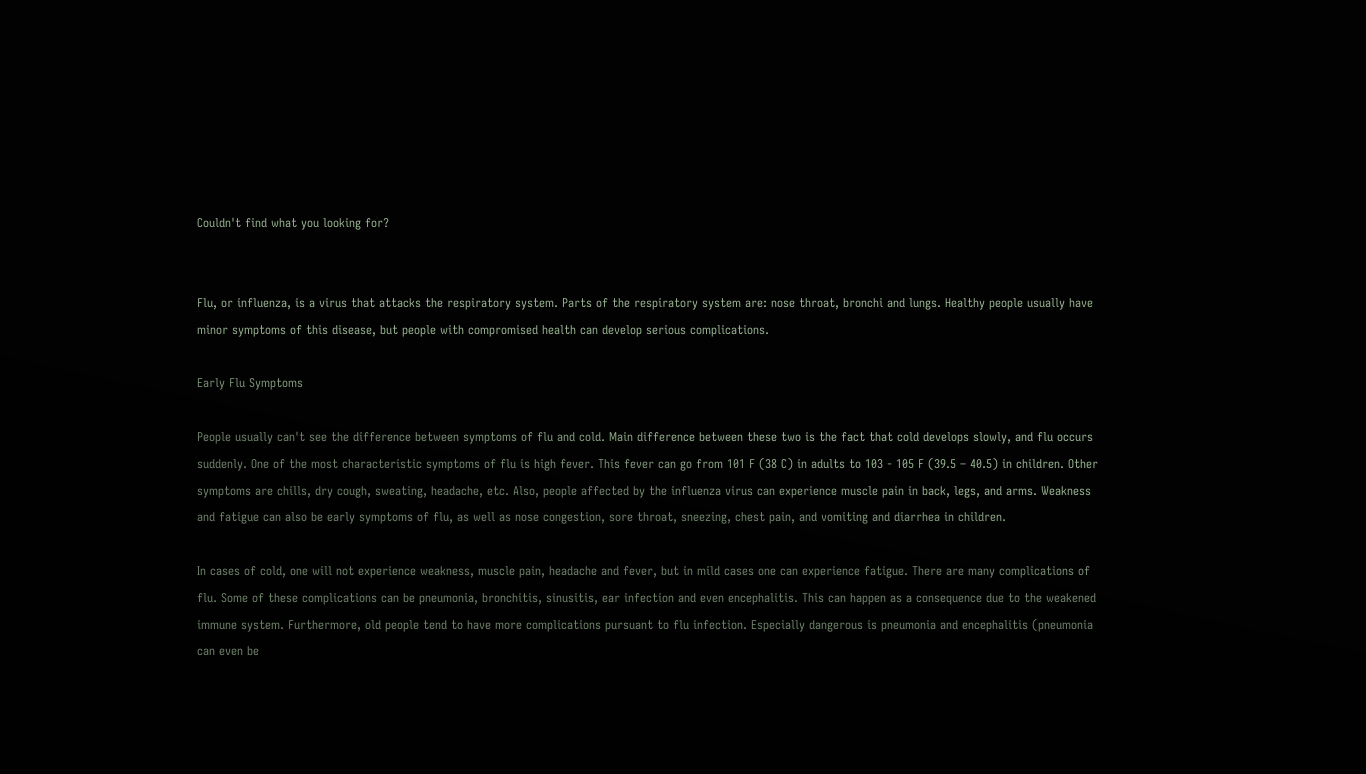Couldn't find what you looking for?


Flu, or influenza, is a virus that attacks the respiratory system. Parts of the respiratory system are: nose throat, bronchi and lungs. Healthy people usually have minor symptoms of this disease, but people with compromised health can develop serious complications.

Early Flu Symptoms

People usually can't see the difference between symptoms of flu and cold. Main difference between these two is the fact that cold develops slowly, and flu occurs suddenly. One of the most characteristic symptoms of flu is high fever. This fever can go from 101 F (38 C) in adults to 103 - 105 F (39.5 – 40.5) in children. Other symptoms are chills, dry cough, sweating, headache, etc. Also, people affected by the influenza virus can experience muscle pain in back, legs, and arms. Weakness and fatigue can also be early symptoms of flu, as well as nose congestion, sore throat, sneezing, chest pain, and vomiting and diarrhea in children.

In cases of cold, one will not experience weakness, muscle pain, headache and fever, but in mild cases one can experience fatigue. There are many complications of flu. Some of these complications can be pneumonia, bronchitis, sinusitis, ear infection and even encephalitis. This can happen as a consequence due to the weakened immune system. Furthermore, old people tend to have more complications pursuant to flu infection. Especially dangerous is pneumonia and encephalitis (pneumonia can even be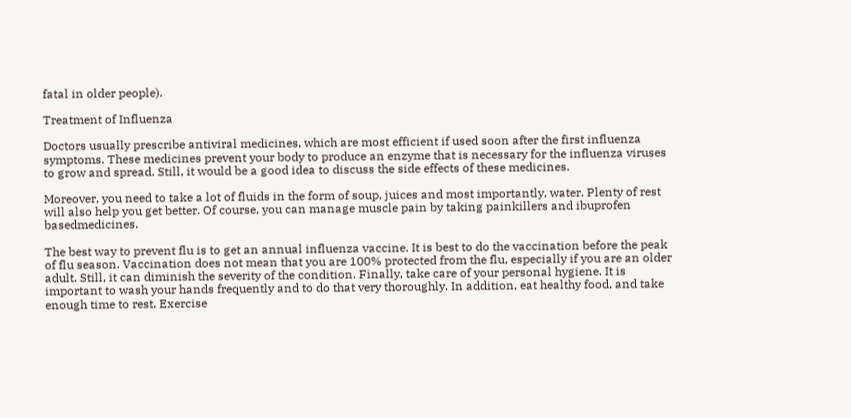fatal in older people).

Treatment of Influenza

Doctors usually prescribe antiviral medicines, which are most efficient if used soon after the first influenza symptoms. These medicines prevent your body to produce an enzyme that is necessary for the influenza viruses to grow and spread. Still, it would be a good idea to discuss the side effects of these medicines.

Moreover, you need to take a lot of fluids in the form of soup, juices and most importantly, water. Plenty of rest will also help you get better. Of course, you can manage muscle pain by taking painkillers and ibuprofen basedmedicines.

The best way to prevent flu is to get an annual influenza vaccine. It is best to do the vaccination before the peak of flu season. Vaccination does not mean that you are 100% protected from the flu, especially if you are an older adult. Still, it can diminish the severity of the condition. Finally, take care of your personal hygiene. It is important to wash your hands frequently and to do that very thoroughly. In addition, eat healthy food, and take enough time to rest. Exercise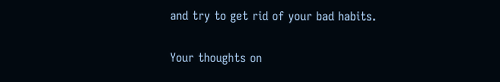and try to get rid of your bad habits.

Your thoughts on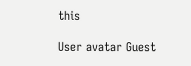this

User avatar Guest